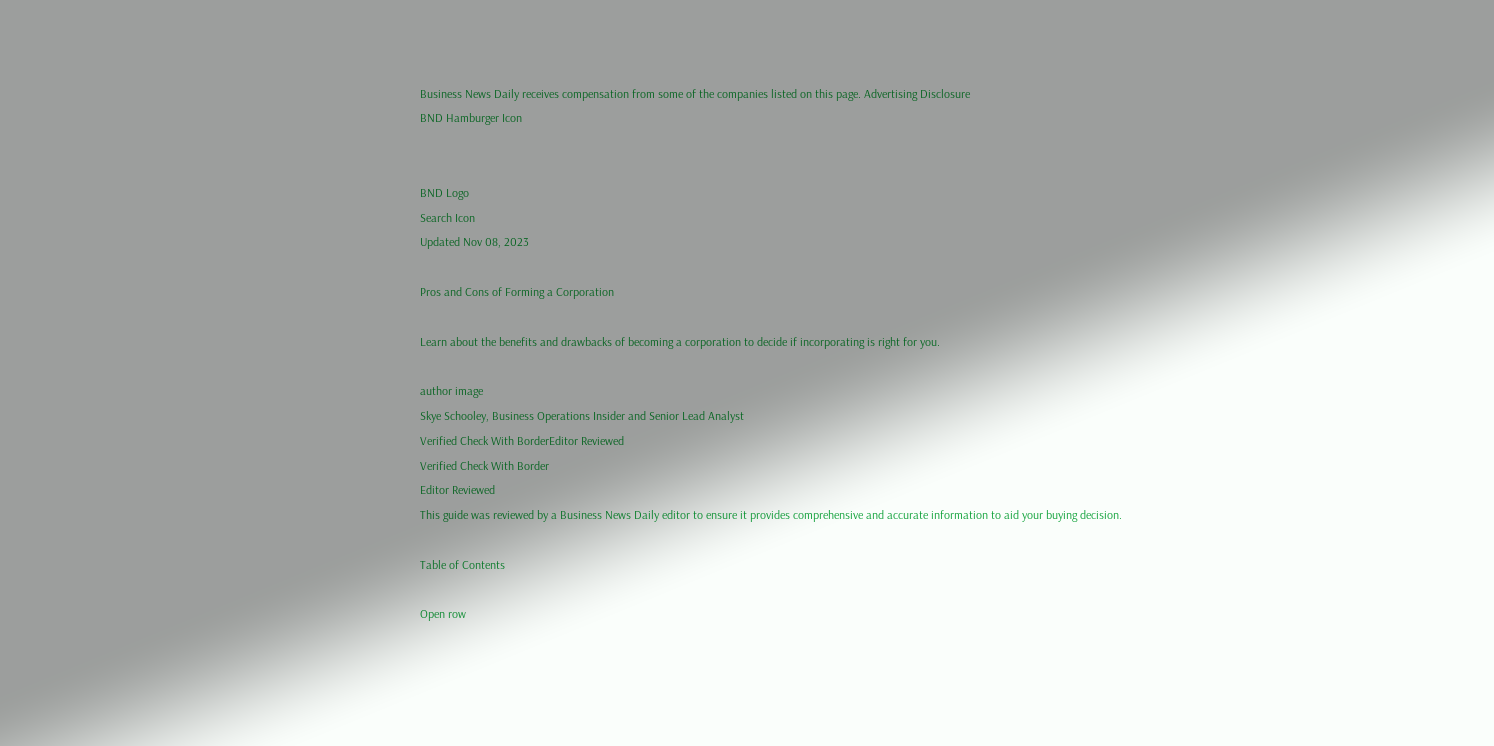Business News Daily receives compensation from some of the companies listed on this page. Advertising Disclosure
BND Hamburger Icon


BND Logo
Search Icon
Updated Nov 08, 2023

Pros and Cons of Forming a Corporation

Learn about the benefits and drawbacks of becoming a corporation to decide if incorporating is right for you.

author image
Skye Schooley, Business Operations Insider and Senior Lead Analyst
Verified Check With BorderEditor Reviewed
Verified Check With Border
Editor Reviewed
This guide was reviewed by a Business News Daily editor to ensure it provides comprehensive and accurate information to aid your buying decision.

Table of Contents

Open row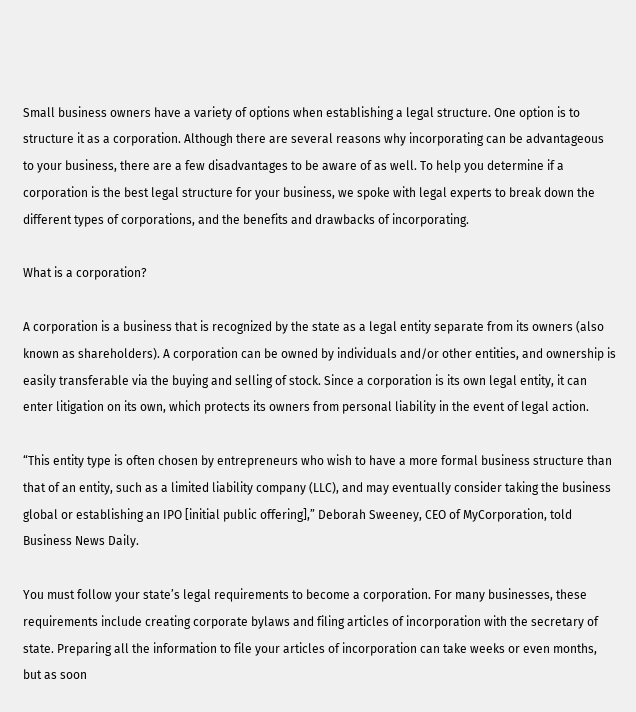Small business owners have a variety of options when establishing a legal structure. One option is to structure it as a corporation. Although there are several reasons why incorporating can be advantageous to your business, there are a few disadvantages to be aware of as well. To help you determine if a corporation is the best legal structure for your business, we spoke with legal experts to break down the different types of corporations, and the benefits and drawbacks of incorporating.

What is a corporation?

A corporation is a business that is recognized by the state as a legal entity separate from its owners (also known as shareholders). A corporation can be owned by individuals and/or other entities, and ownership is easily transferable via the buying and selling of stock. Since a corporation is its own legal entity, it can enter litigation on its own, which protects its owners from personal liability in the event of legal action.

“This entity type is often chosen by entrepreneurs who wish to have a more formal business structure than that of an entity, such as a limited liability company (LLC), and may eventually consider taking the business global or establishing an IPO [initial public offering],” Deborah Sweeney, CEO of MyCorporation, told Business News Daily.

You must follow your state’s legal requirements to become a corporation. For many businesses, these requirements include creating corporate bylaws and filing articles of incorporation with the secretary of state. Preparing all the information to file your articles of incorporation can take weeks or even months, but as soon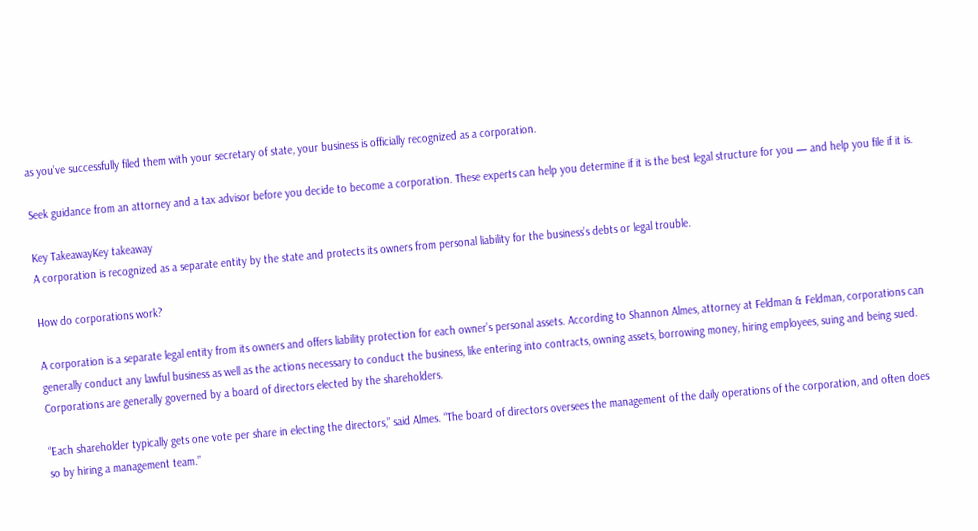as you’ve successfully filed them with your secretary of state, your business is officially recognized as a corporation.

Seek guidance from an attorney and a tax advisor before you decide to become a corporation. These experts can help you determine if it is the best legal structure for you — and help you file if it is.

Key TakeawayKey takeaway
A corporation is recognized as a separate entity by the state and protects its owners from personal liability for the business’s debts or legal trouble.

How do corporations work?

A corporation is a separate legal entity from its owners and offers liability protection for each owner’s personal assets. According to Shannon Almes, attorney at Feldman & Feldman, corporations can generally conduct any lawful business as well as the actions necessary to conduct the business, like entering into contracts, owning assets, borrowing money, hiring employees, suing and being sued. Corporations are generally governed by a board of directors elected by the shareholders.

“Each shareholder typically gets one vote per share in electing the directors,” said Almes. “The board of directors oversees the management of the daily operations of the corporation, and often does so by hiring a management team.”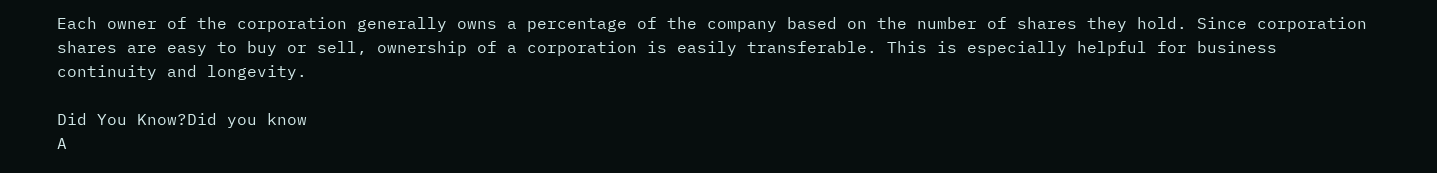Each owner of the corporation generally owns a percentage of the company based on the number of shares they hold. Since corporation shares are easy to buy or sell, ownership of a corporation is easily transferable. This is especially helpful for business continuity and longevity.

Did You Know?Did you know
A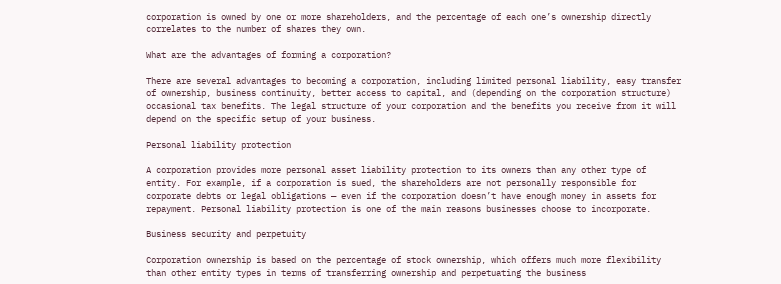corporation is owned by one or more shareholders, and the percentage of each one’s ownership directly correlates to the number of shares they own.

What are the advantages of forming a corporation?

There are several advantages to becoming a corporation, including limited personal liability, easy transfer of ownership, business continuity, better access to capital, and (depending on the corporation structure) occasional tax benefits. The legal structure of your corporation and the benefits you receive from it will depend on the specific setup of your business.

Personal liability protection

A corporation provides more personal asset liability protection to its owners than any other type of entity. For example, if a corporation is sued, the shareholders are not personally responsible for corporate debts or legal obligations — even if the corporation doesn’t have enough money in assets for repayment. Personal liability protection is one of the main reasons businesses choose to incorporate.

Business security and perpetuity

Corporation ownership is based on the percentage of stock ownership, which offers much more flexibility than other entity types in terms of transferring ownership and perpetuating the business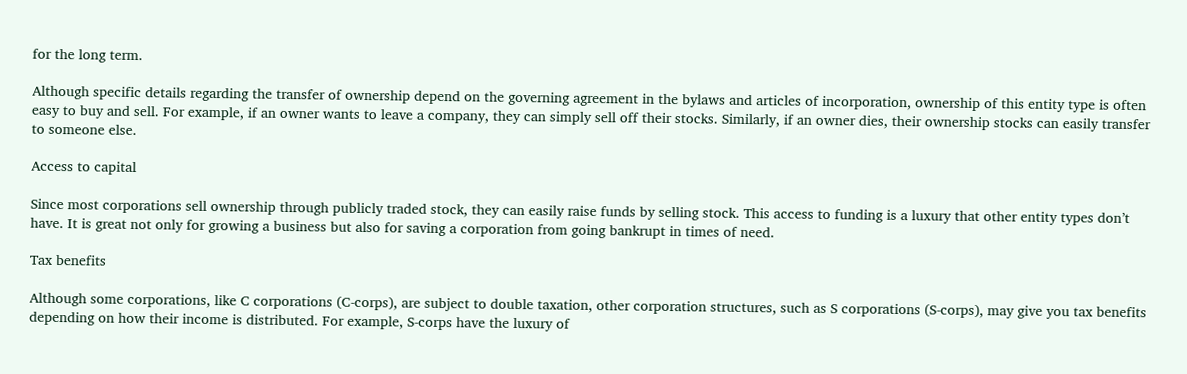for the long term.

Although specific details regarding the transfer of ownership depend on the governing agreement in the bylaws and articles of incorporation, ownership of this entity type is often easy to buy and sell. For example, if an owner wants to leave a company, they can simply sell off their stocks. Similarly, if an owner dies, their ownership stocks can easily transfer to someone else.

Access to capital

Since most corporations sell ownership through publicly traded stock, they can easily raise funds by selling stock. This access to funding is a luxury that other entity types don’t have. It is great not only for growing a business but also for saving a corporation from going bankrupt in times of need.

Tax benefits

Although some corporations, like C corporations (C-corps), are subject to double taxation, other corporation structures, such as S corporations (S-corps), may give you tax benefits depending on how their income is distributed. For example, S-corps have the luxury of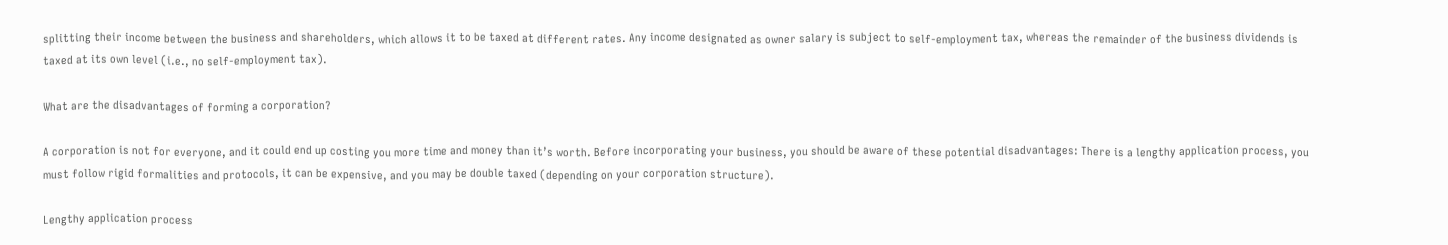splitting their income between the business and shareholders, which allows it to be taxed at different rates. Any income designated as owner salary is subject to self-employment tax, whereas the remainder of the business dividends is taxed at its own level (i.e., no self-employment tax).

What are the disadvantages of forming a corporation?

A corporation is not for everyone, and it could end up costing you more time and money than it’s worth. Before incorporating your business, you should be aware of these potential disadvantages: There is a lengthy application process, you must follow rigid formalities and protocols, it can be expensive, and you may be double taxed (depending on your corporation structure).

Lengthy application process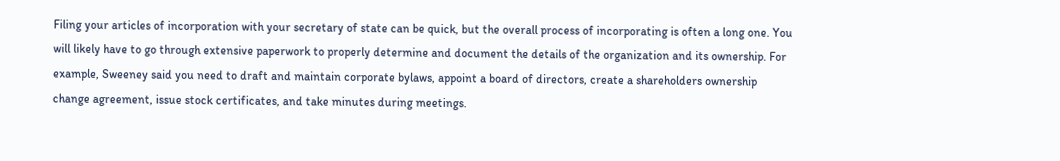Filing your articles of incorporation with your secretary of state can be quick, but the overall process of incorporating is often a long one. You will likely have to go through extensive paperwork to properly determine and document the details of the organization and its ownership. For example, Sweeney said you need to draft and maintain corporate bylaws, appoint a board of directors, create a shareholders ownership change agreement, issue stock certificates, and take minutes during meetings.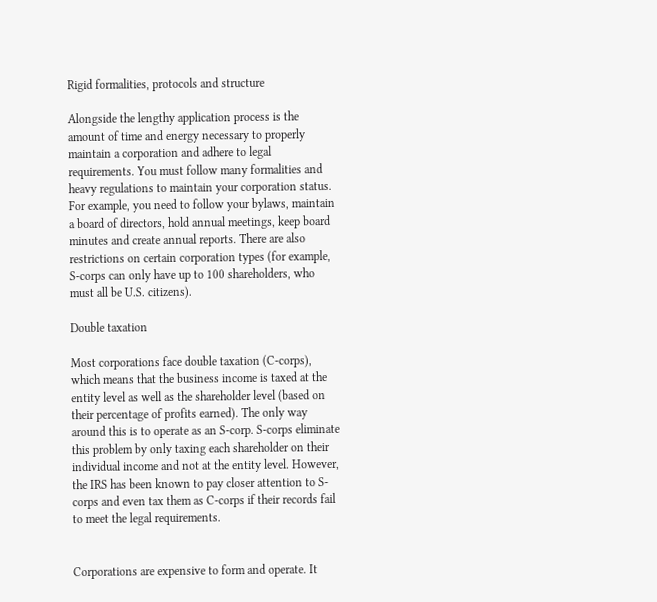Rigid formalities, protocols and structure

Alongside the lengthy application process is the amount of time and energy necessary to properly maintain a corporation and adhere to legal requirements. You must follow many formalities and heavy regulations to maintain your corporation status. For example, you need to follow your bylaws, maintain a board of directors, hold annual meetings, keep board minutes and create annual reports. There are also restrictions on certain corporation types (for example, S-corps can only have up to 100 shareholders, who must all be U.S. citizens).

Double taxation

Most corporations face double taxation (C-corps), which means that the business income is taxed at the entity level as well as the shareholder level (based on their percentage of profits earned). The only way around this is to operate as an S-corp. S-corps eliminate this problem by only taxing each shareholder on their individual income and not at the entity level. However, the IRS has been known to pay closer attention to S-corps and even tax them as C-corps if their records fail to meet the legal requirements.


Corporations are expensive to form and operate. It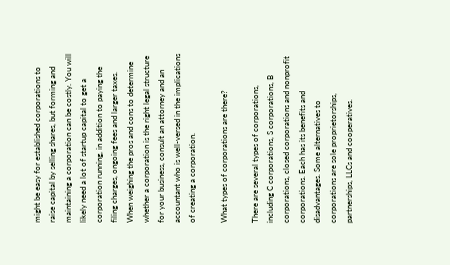might be easy for established corporations to raise capital by selling shares, but forming and maintaining a corporation can be costly. You will likely need a lot of startup capital to get a corporation running, in addition to paying the filing charges, ongoing fees and larger taxes. When weighing the pros and cons to determine whether a corporation is the right legal structure for your business, consult an attorney and an accountant who is well-versed in the implications of creating a corporation.

What types of corporations are there?

There are several types of corporations, including C corporations, S corporations, B corporations, closed corporations and nonprofit corporations. Each has its benefits and disadvantages. Some alternatives to corporations are sole proprietorships, partnerships, LLCs and cooperatives.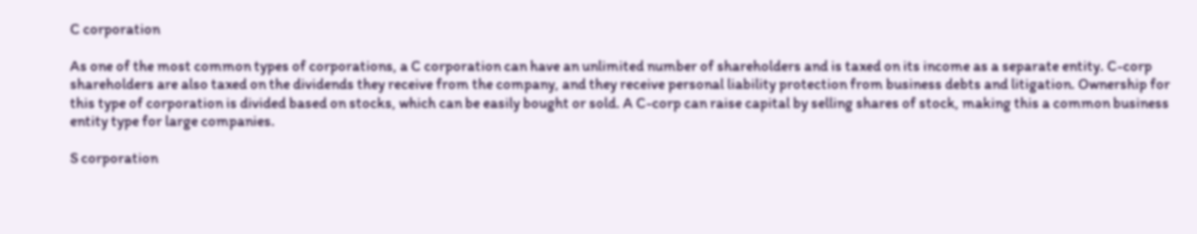C corporation

As one of the most common types of corporations, a C corporation can have an unlimited number of shareholders and is taxed on its income as a separate entity. C-corp shareholders are also taxed on the dividends they receive from the company, and they receive personal liability protection from business debts and litigation. Ownership for this type of corporation is divided based on stocks, which can be easily bought or sold. A C-corp can raise capital by selling shares of stock, making this a common business entity type for large companies.

S corporation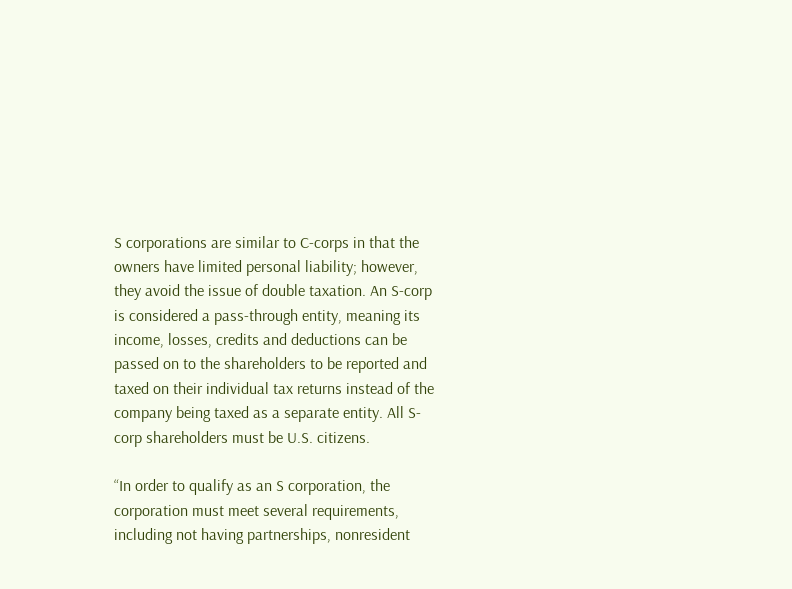S corporations are similar to C-corps in that the owners have limited personal liability; however, they avoid the issue of double taxation. An S-corp is considered a pass-through entity, meaning its income, losses, credits and deductions can be passed on to the shareholders to be reported and taxed on their individual tax returns instead of the company being taxed as a separate entity. All S-corp shareholders must be U.S. citizens.

“In order to qualify as an S corporation, the corporation must meet several requirements, including not having partnerships, nonresident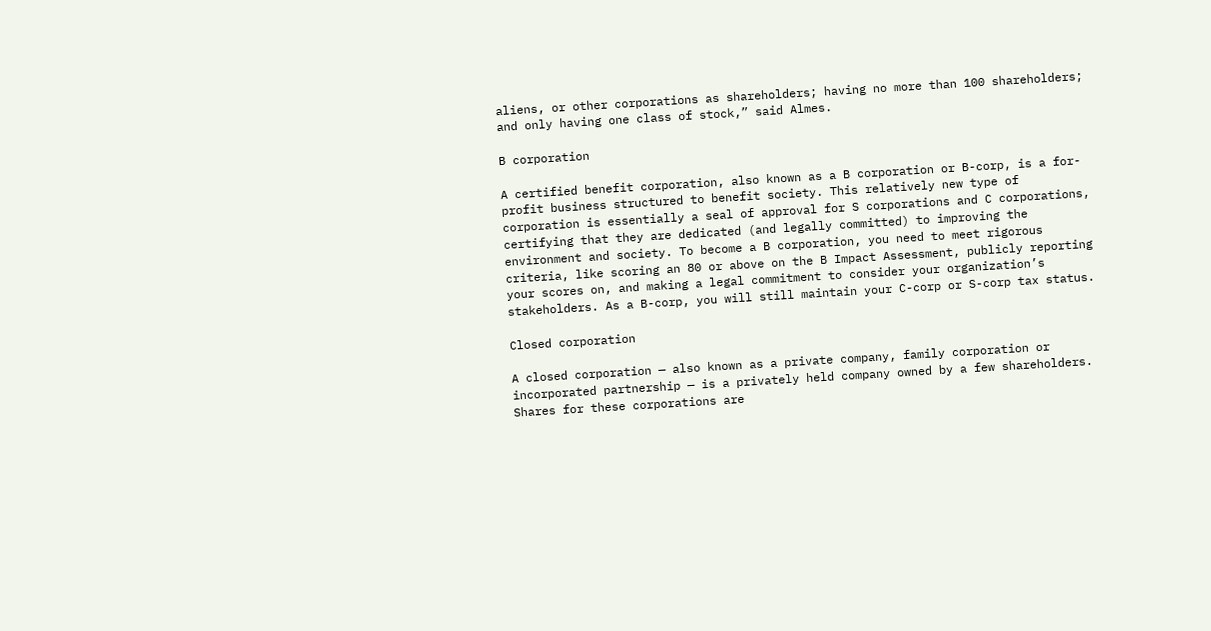aliens, or other corporations as shareholders; having no more than 100 shareholders; and only having one class of stock,” said Almes.

B corporation

A certified benefit corporation, also known as a B corporation or B-corp, is a for-profit business structured to benefit society. This relatively new type of corporation is essentially a seal of approval for S corporations and C corporations, certifying that they are dedicated (and legally committed) to improving the environment and society. To become a B corporation, you need to meet rigorous criteria, like scoring an 80 or above on the B Impact Assessment, publicly reporting your scores on, and making a legal commitment to consider your organization’s stakeholders. As a B-corp, you will still maintain your C-corp or S-corp tax status.

Closed corporation

A closed corporation — also known as a private company, family corporation or incorporated partnership — is a privately held company owned by a few shareholders. Shares for these corporations are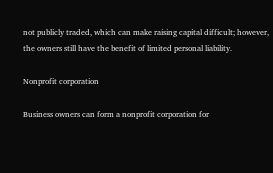not publicly traded, which can make raising capital difficult; however, the owners still have the benefit of limited personal liability.

Nonprofit corporation

Business owners can form a nonprofit corporation for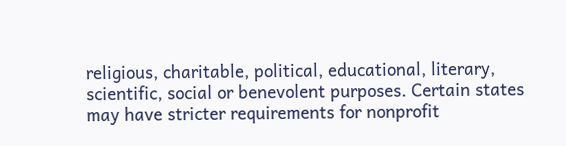religious, charitable, political, educational, literary, scientific, social or benevolent purposes. Certain states may have stricter requirements for nonprofit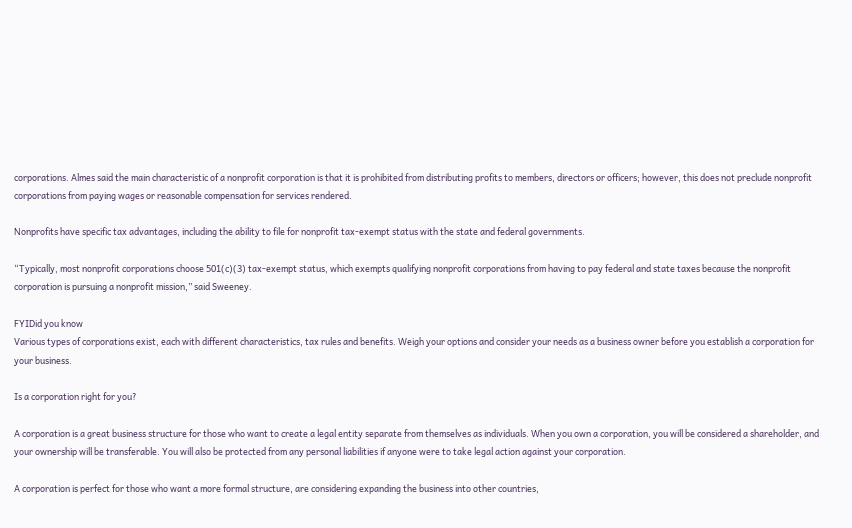corporations. Almes said the main characteristic of a nonprofit corporation is that it is prohibited from distributing profits to members, directors or officers; however, this does not preclude nonprofit corporations from paying wages or reasonable compensation for services rendered.

Nonprofits have specific tax advantages, including the ability to file for nonprofit tax-exempt status with the state and federal governments.

“Typically, most nonprofit corporations choose 501(c)(3) tax-exempt status, which exempts qualifying nonprofit corporations from having to pay federal and state taxes because the nonprofit corporation is pursuing a nonprofit mission,” said Sweeney.

FYIDid you know
Various types of corporations exist, each with different characteristics, tax rules and benefits. Weigh your options and consider your needs as a business owner before you establish a corporation for your business.

Is a corporation right for you?

A corporation is a great business structure for those who want to create a legal entity separate from themselves as individuals. When you own a corporation, you will be considered a shareholder, and your ownership will be transferable. You will also be protected from any personal liabilities if anyone were to take legal action against your corporation.

A corporation is perfect for those who want a more formal structure, are considering expanding the business into other countries,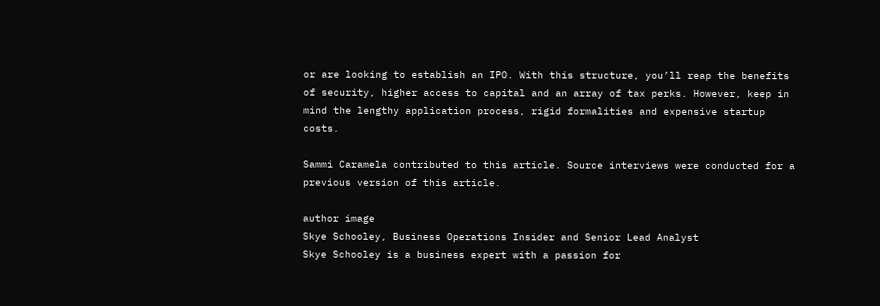or are looking to establish an IPO. With this structure, you’ll reap the benefits of security, higher access to capital and an array of tax perks. However, keep in mind the lengthy application process, rigid formalities and expensive startup costs.

Sammi Caramela contributed to this article. Source interviews were conducted for a previous version of this article.

author image
Skye Schooley, Business Operations Insider and Senior Lead Analyst
Skye Schooley is a business expert with a passion for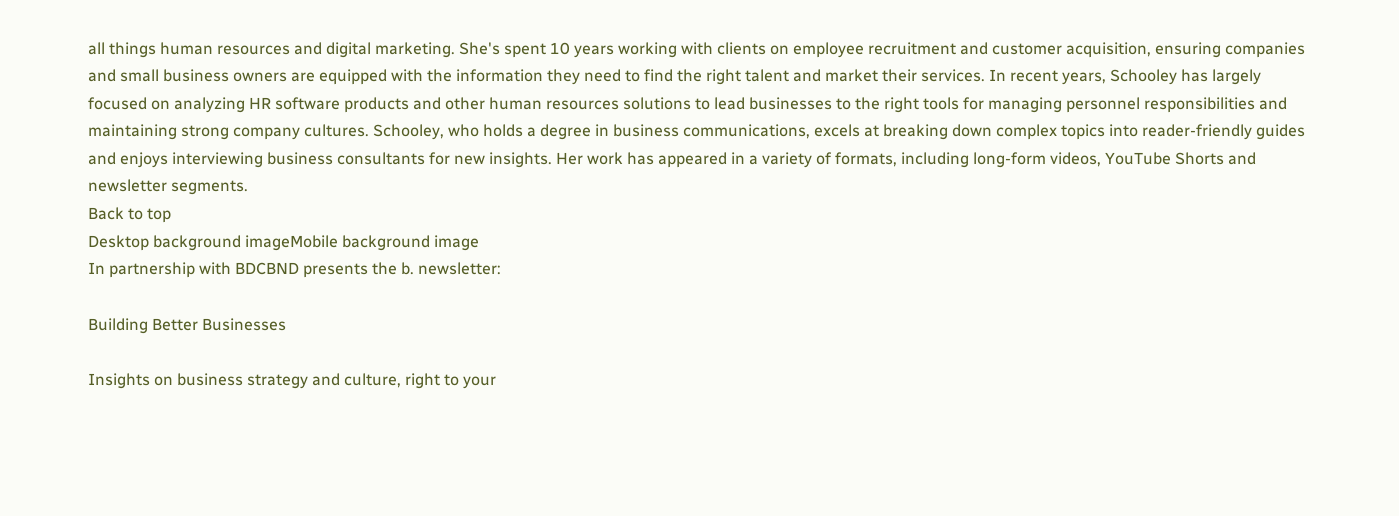all things human resources and digital marketing. She's spent 10 years working with clients on employee recruitment and customer acquisition, ensuring companies and small business owners are equipped with the information they need to find the right talent and market their services. In recent years, Schooley has largely focused on analyzing HR software products and other human resources solutions to lead businesses to the right tools for managing personnel responsibilities and maintaining strong company cultures. Schooley, who holds a degree in business communications, excels at breaking down complex topics into reader-friendly guides and enjoys interviewing business consultants for new insights. Her work has appeared in a variety of formats, including long-form videos, YouTube Shorts and newsletter segments.
Back to top
Desktop background imageMobile background image
In partnership with BDCBND presents the b. newsletter:

Building Better Businesses

Insights on business strategy and culture, right to your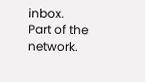inbox.
Part of the network.